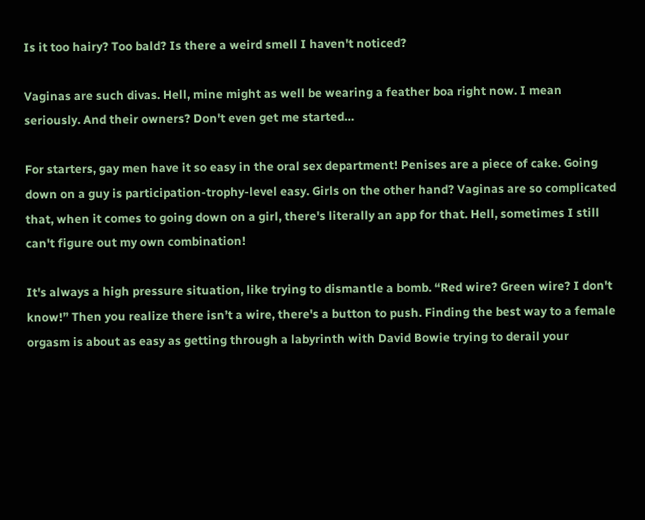Is it too hairy? Too bald? Is there a weird smell I haven't noticed?

Vaginas are such divas. Hell, mine might as well be wearing a feather boa right now. I mean seriously. And their owners? Don't even get me started…

For starters, gay men have it so easy in the oral sex department! Penises are a piece of cake. Going down on a guy is participation-trophy-level easy. Girls on the other hand? Vaginas are so complicated that, when it comes to going down on a girl, there's literally an app for that. Hell, sometimes I still can't figure out my own combination!

It's always a high pressure situation, like trying to dismantle a bomb. “Red wire? Green wire? I don't know!” Then you realize there isn’t a wire, there's a button to push. Finding the best way to a female orgasm is about as easy as getting through a labyrinth with David Bowie trying to derail your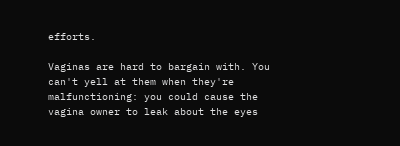efforts.

Vaginas are hard to bargain with. You can't yell at them when they're malfunctioning: you could cause the vagina owner to leak about the eyes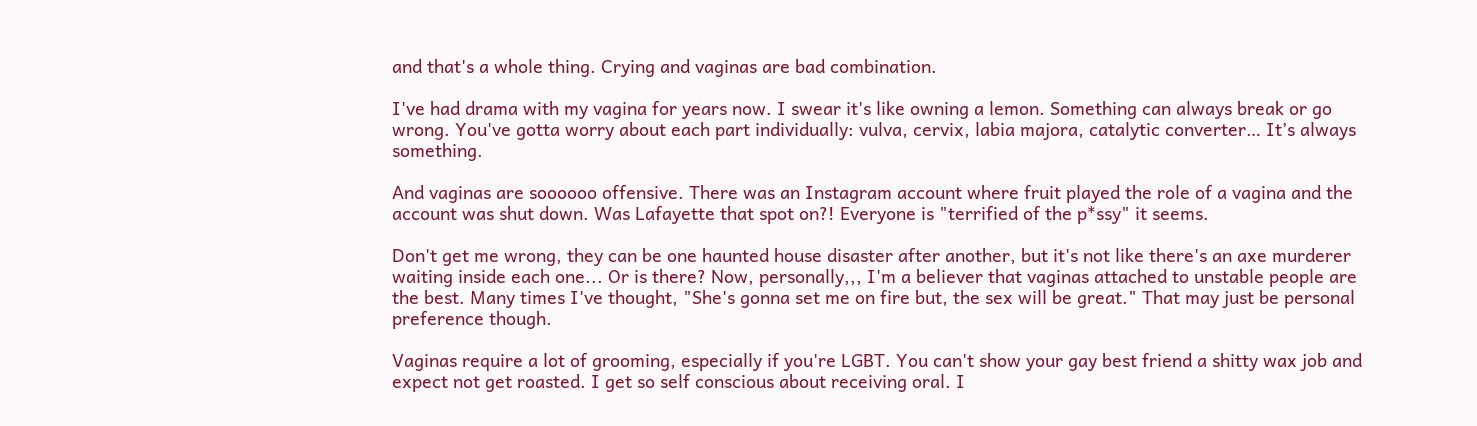and that's a whole thing. Crying and vaginas are bad combination.

I've had drama with my vagina for years now. I swear it's like owning a lemon. Something can always break or go wrong. You've gotta worry about each part individually: vulva, cervix, labia majora, catalytic converter… It’s always something.

And vaginas are soooooo offensive. There was an Instagram account where fruit played the role of a vagina and the account was shut down. Was Lafayette that spot on?! Everyone is "terrified of the p*ssy" it seems.

Don't get me wrong, they can be one haunted house disaster after another, but it's not like there's an axe murderer waiting inside each one... Or is there? Now, personally,,, I'm a believer that vaginas attached to unstable people are the best. Many times I've thought, "She's gonna set me on fire but, the sex will be great." That may just be personal preference though.

Vaginas require a lot of grooming, especially if you're LGBT. You can't show your gay best friend a shitty wax job and expect not get roasted. I get so self conscious about receiving oral. I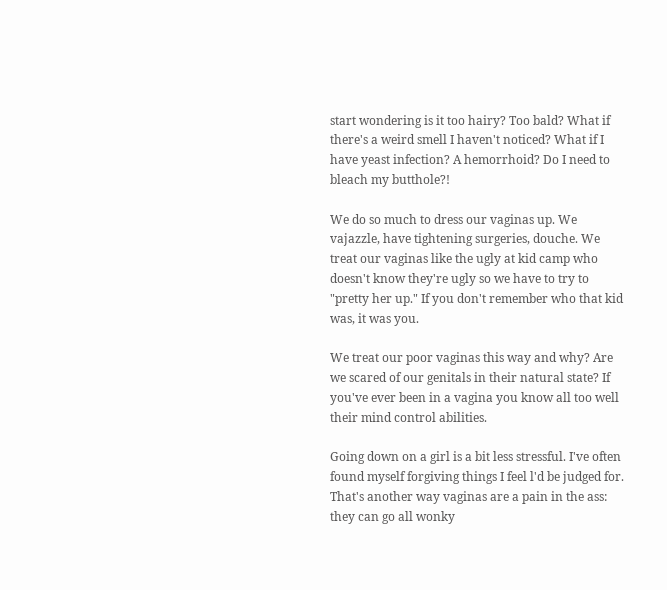start wondering is it too hairy? Too bald? What if there's a weird smell I haven't noticed? What if I have yeast infection? A hemorrhoid? Do I need to bleach my butthole?!

We do so much to dress our vaginas up. We vajazzle, have tightening surgeries, douche. We treat our vaginas like the ugly at kid camp who doesn't know they're ugly so we have to try to "pretty her up." If you don't remember who that kid was, it was you.

We treat our poor vaginas this way and why? Are we scared of our genitals in their natural state? If you've ever been in a vagina you know all too well their mind control abilities.

Going down on a girl is a bit less stressful. I've often found myself forgiving things I feel l'd be judged for. That's another way vaginas are a pain in the ass: they can go all wonky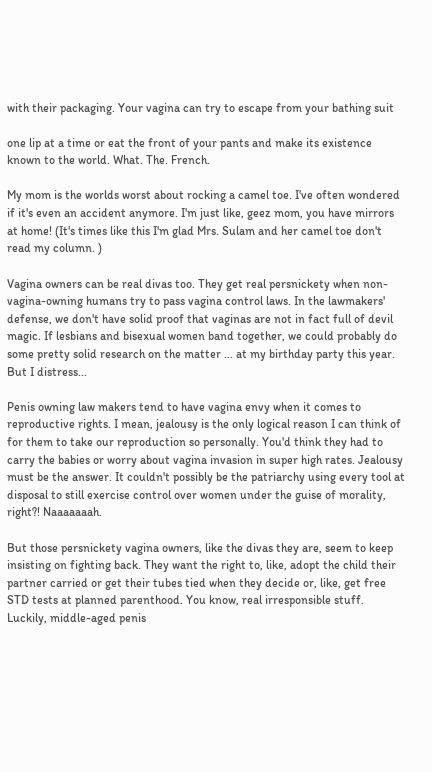with their packaging. Your vagina can try to escape from your bathing suit

one lip at a time or eat the front of your pants and make its existence known to the world. What. The. French.

My mom is the worlds worst about rocking a camel toe. I've often wondered if it's even an accident anymore. I'm just like, geez mom, you have mirrors at home! (It's times like this I'm glad Mrs. Sulam and her camel toe don't read my column. )

Vagina owners can be real divas too. They get real persnickety when non-vagina-owning humans try to pass vagina control laws. In the lawmakers' defense, we don't have solid proof that vaginas are not in fact full of devil magic. If lesbians and bisexual women band together, we could probably do some pretty solid research on the matter ... at my birthday party this year. But I distress...

Penis owning law makers tend to have vagina envy when it comes to reproductive rights. I mean, jealousy is the only logical reason I can think of for them to take our reproduction so personally. You'd think they had to carry the babies or worry about vagina invasion in super high rates. Jealousy must be the answer. It couldn't possibly be the patriarchy using every tool at disposal to still exercise control over women under the guise of morality, right?! Naaaaaaah.

But those persnickety vagina owners, like the divas they are, seem to keep insisting on fighting back. They want the right to, like, adopt the child their partner carried or get their tubes tied when they decide or, like, get free STD tests at planned parenthood. You know, real irresponsible stuff. Luckily, middle-aged penis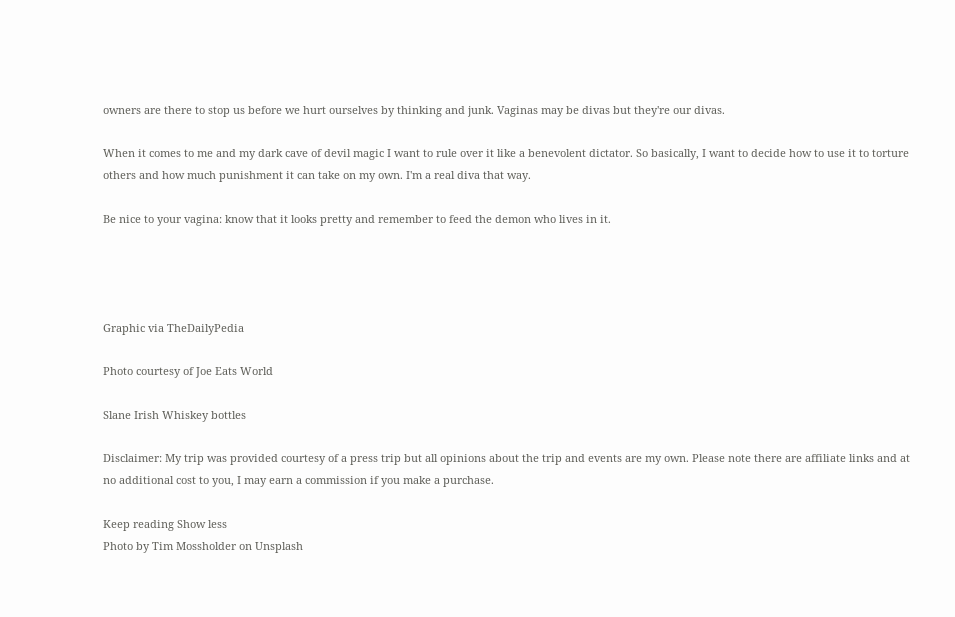owners are there to stop us before we hurt ourselves by thinking and junk. Vaginas may be divas but they're our divas.

When it comes to me and my dark cave of devil magic I want to rule over it like a benevolent dictator. So basically, I want to decide how to use it to torture others and how much punishment it can take on my own. I'm a real diva that way.

Be nice to your vagina: know that it looks pretty and remember to feed the demon who lives in it.




Graphic via TheDailyPedia

Photo courtesy of Joe Eats World

Slane Irish Whiskey bottles

Disclaimer: My trip was provided courtesy of a press trip but all opinions about the trip and events are my own. Please note there are affiliate links and at no additional cost to you, I may earn a commission if you make a purchase.

Keep reading Show less
Photo by Tim Mossholder on Unsplash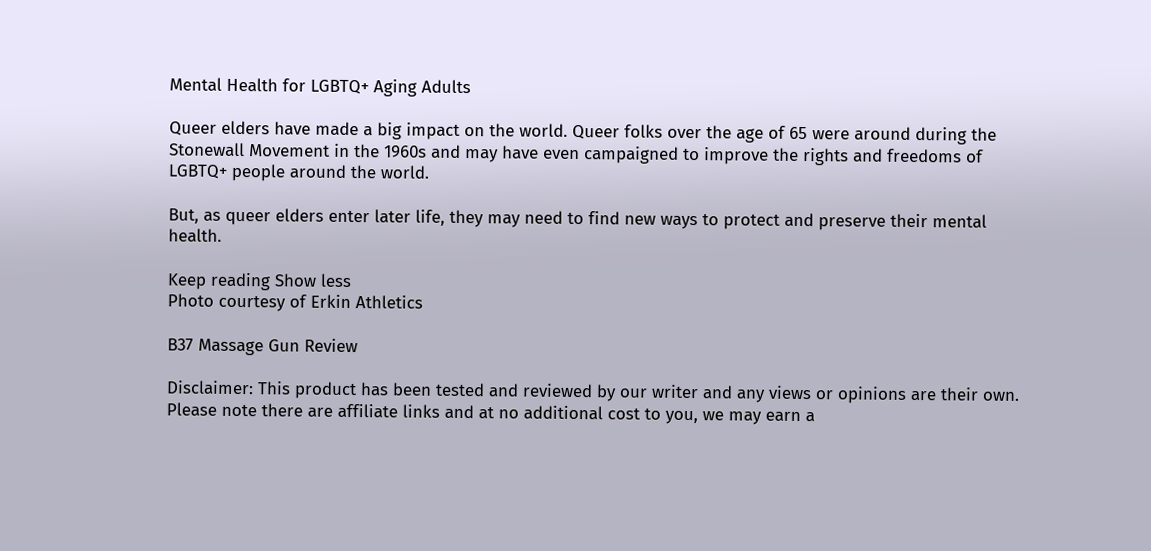Mental Health for LGBTQ+ Aging Adults

Queer elders have made a big impact on the world. Queer folks over the age of 65 were around during the Stonewall Movement in the 1960s and may have even campaigned to improve the rights and freedoms of LGBTQ+ people around the world.

But, as queer elders enter later life, they may need to find new ways to protect and preserve their mental health.

Keep reading Show less
Photo courtesy of Erkin Athletics

B37 Massage Gun Review

Disclaimer: This product has been tested and reviewed by our writer and any views or opinions are their own. Please note there are affiliate links and at no additional cost to you, we may earn a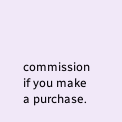commission if you make a purchase.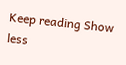Keep reading Show less